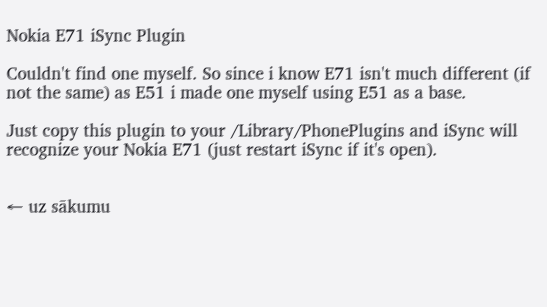Nokia E71 iSync Plugin

Couldn't find one myself. So since i know E71 isn't much different (if not the same) as E51 i made one myself using E51 as a base.

Just copy this plugin to your /Library/PhonePlugins and iSync will recognize your Nokia E71 (just restart iSync if it's open).


← uz sākumu